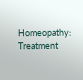Homeopathy: Treatment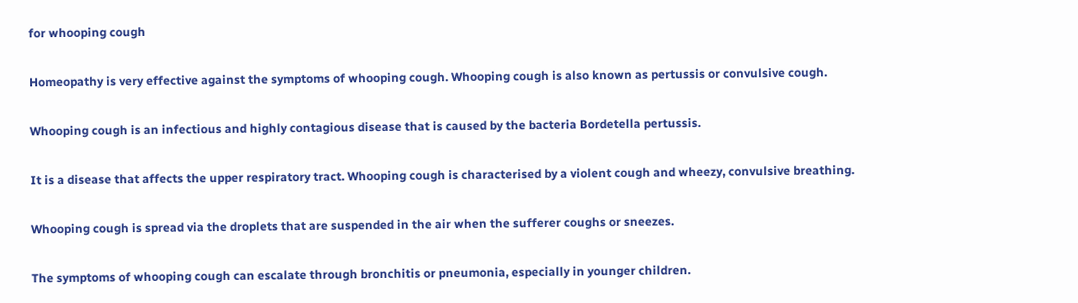for whooping cough

Homeopathy is very effective against the symptoms of whooping cough. Whooping cough is also known as pertussis or convulsive cough.

Whooping cough is an infectious and highly contagious disease that is caused by the bacteria Bordetella pertussis.

It is a disease that affects the upper respiratory tract. Whooping cough is characterised by a violent cough and wheezy, convulsive breathing.

Whooping cough is spread via the droplets that are suspended in the air when the sufferer coughs or sneezes.

The symptoms of whooping cough can escalate through bronchitis or pneumonia, especially in younger children.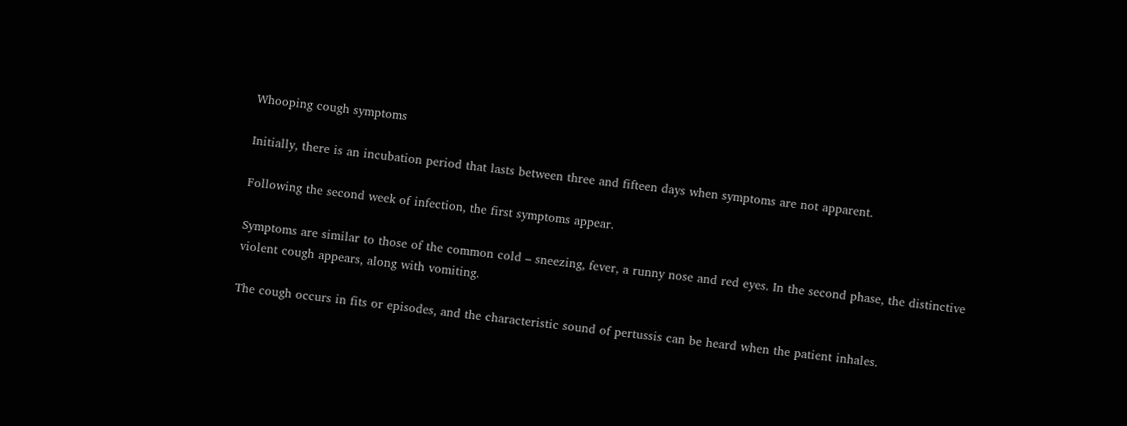Whooping cough symptoms

Initially, there is an incubation period that lasts between three and fifteen days when symptoms are not apparent.

Following the second week of infection, the first symptoms appear.

Symptoms are similar to those of the common cold – sneezing, fever, a runny nose and red eyes. In the second phase, the distinctive violent cough appears, along with vomiting.

The cough occurs in fits or episodes, and the characteristic sound of pertussis can be heard when the patient inhales.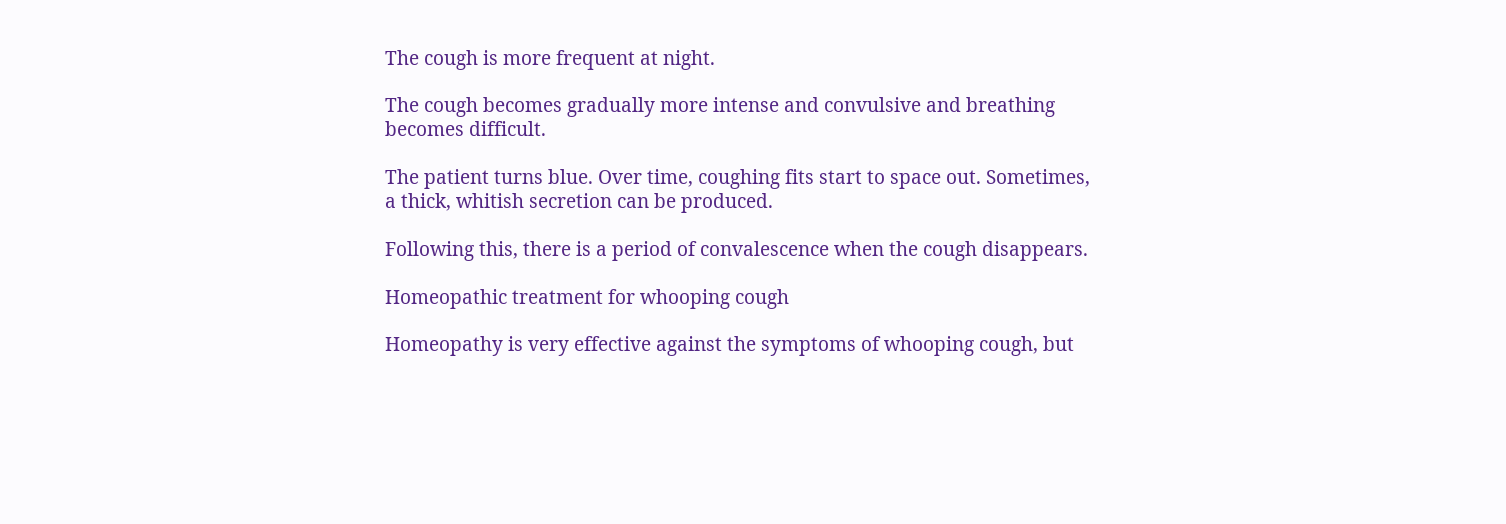The cough is more frequent at night.

The cough becomes gradually more intense and convulsive and breathing becomes difficult.

The patient turns blue. Over time, coughing fits start to space out. Sometimes, a thick, whitish secretion can be produced.

Following this, there is a period of convalescence when the cough disappears.

Homeopathic treatment for whooping cough

Homeopathy is very effective against the symptoms of whooping cough, but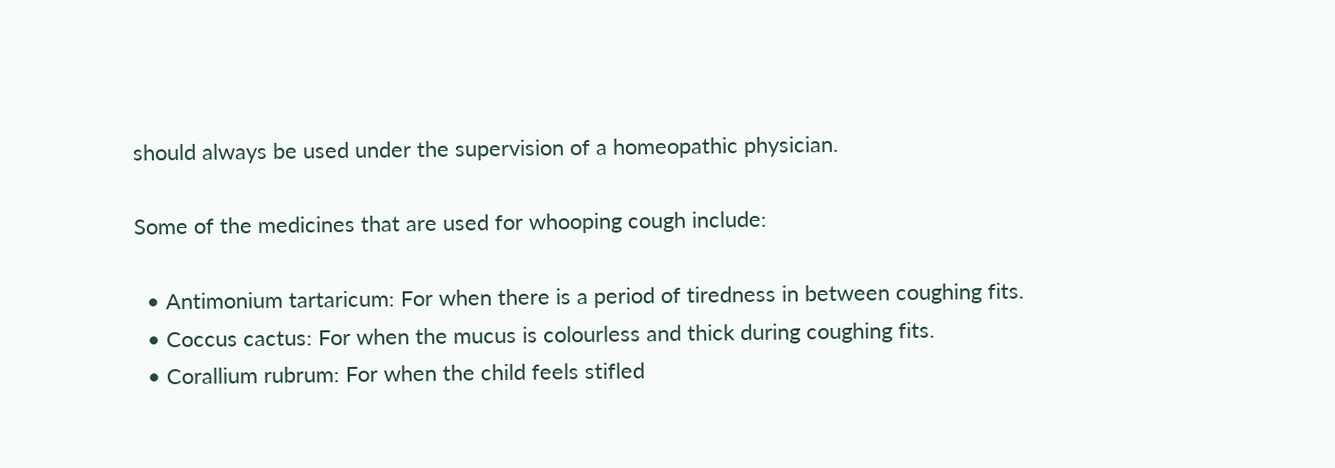should always be used under the supervision of a homeopathic physician.

Some of the medicines that are used for whooping cough include:

  • Antimonium tartaricum: For when there is a period of tiredness in between coughing fits.
  • Coccus cactus: For when the mucus is colourless and thick during coughing fits.
  • Corallium rubrum: For when the child feels stifled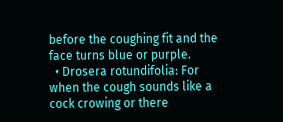before the coughing fit and the face turns blue or purple.
  • Drosera rotundifolia: For when the cough sounds like a cock crowing or there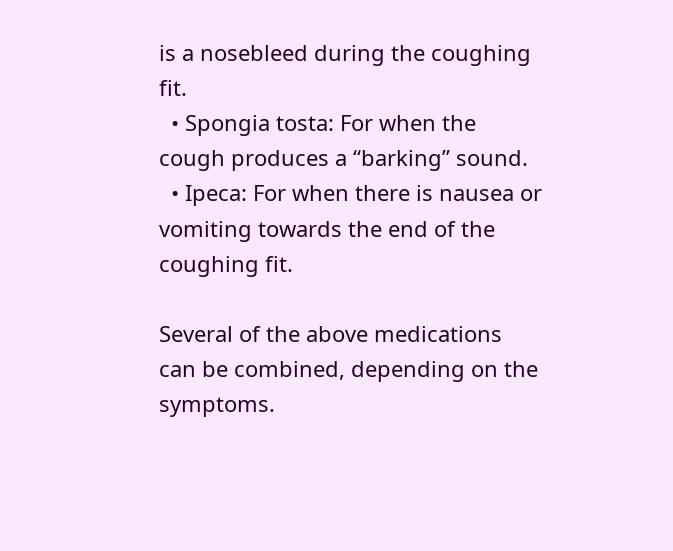is a nosebleed during the coughing fit.
  • Spongia tosta: For when the cough produces a “barking” sound.
  • Ipeca: For when there is nausea or vomiting towards the end of the coughing fit.

Several of the above medications can be combined, depending on the symptoms.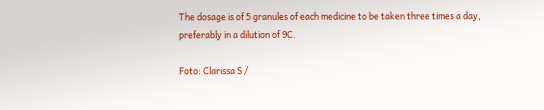The dosage is of 5 granules of each medicine to be taken three times a day, preferably in a dilution of 9C.

Foto: Clarissa S /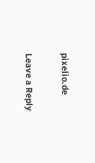pixelio.de

Leave a Reply